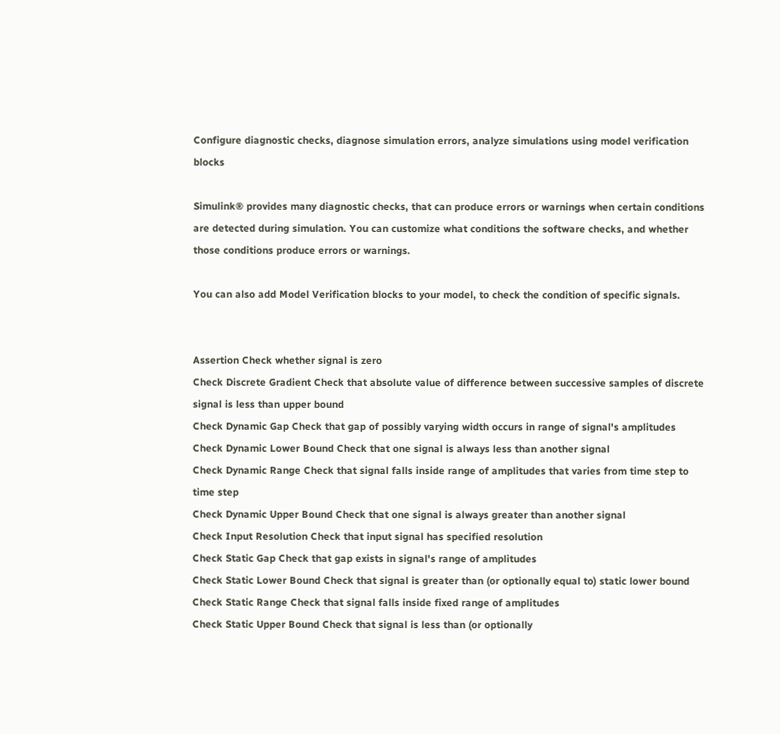Configure diagnostic checks, diagnose simulation errors, analyze simulations using model verification blocks

Simulink® provides many diagnostic checks, that can produce errors or warnings when certain conditions are detected during simulation. You can customize what conditions the software checks, and whether those conditions produce errors or warnings.

You can also add Model Verification blocks to your model, to check the condition of specific signals.


Assertion Check whether signal is zero
Check Discrete Gradient Check that absolute value of difference between successive samples of discrete signal is less than upper bound
Check Dynamic Gap Check that gap of possibly varying width occurs in range of signal's amplitudes
Check Dynamic Lower Bound Check that one signal is always less than another signal
Check Dynamic Range Check that signal falls inside range of amplitudes that varies from time step to time step
Check Dynamic Upper Bound Check that one signal is always greater than another signal
Check Input Resolution Check that input signal has specified resolution
Check Static Gap Check that gap exists in signal's range of amplitudes
Check Static Lower Bound Check that signal is greater than (or optionally equal to) static lower bound
Check Static Range Check that signal falls inside fixed range of amplitudes
Check Static Upper Bound Check that signal is less than (or optionally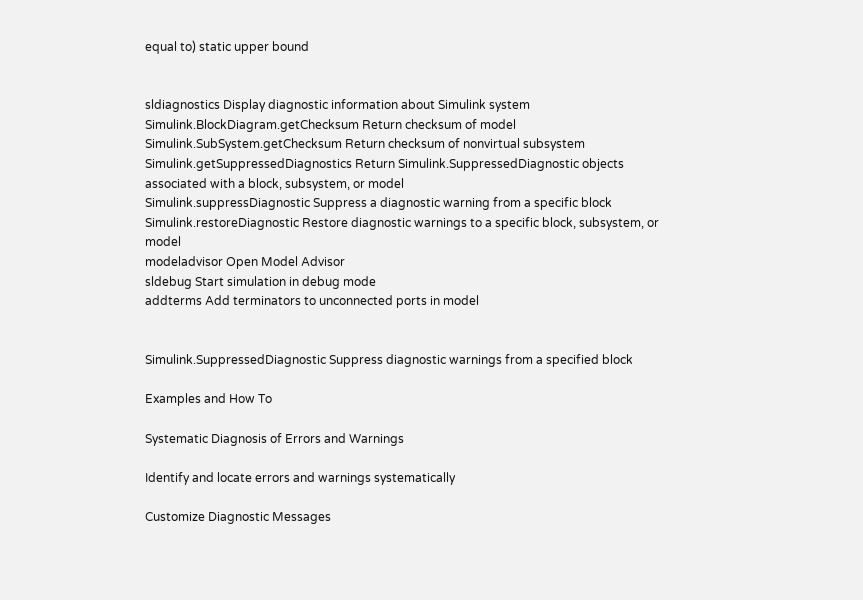equal to) static upper bound


sldiagnostics Display diagnostic information about Simulink system
Simulink.BlockDiagram.getChecksum Return checksum of model
Simulink.SubSystem.getChecksum Return checksum of nonvirtual subsystem
Simulink.getSuppressedDiagnostics Return Simulink.SuppressedDiagnostic objects associated with a block, subsystem, or model
Simulink.suppressDiagnostic Suppress a diagnostic warning from a specific block
Simulink.restoreDiagnostic Restore diagnostic warnings to a specific block, subsystem, or model
modeladvisor Open Model Advisor
sldebug Start simulation in debug mode
addterms Add terminators to unconnected ports in model


Simulink.SuppressedDiagnostic Suppress diagnostic warnings from a specified block

Examples and How To

Systematic Diagnosis of Errors and Warnings

Identify and locate errors and warnings systematically

Customize Diagnostic Messages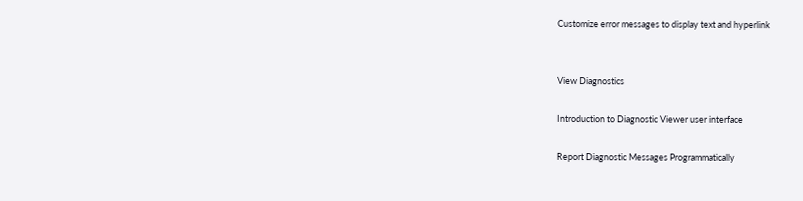Customize error messages to display text and hyperlink


View Diagnostics

Introduction to Diagnostic Viewer user interface

Report Diagnostic Messages Programmatically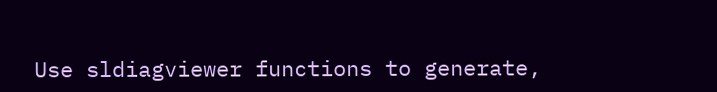Use sldiagviewer functions to generate,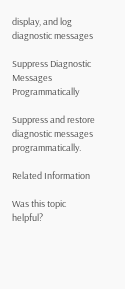display, and log diagnostic messages

Suppress Diagnostic Messages Programmatically

Suppress and restore diagnostic messages programmatically.

Related Information

Was this topic helpful?